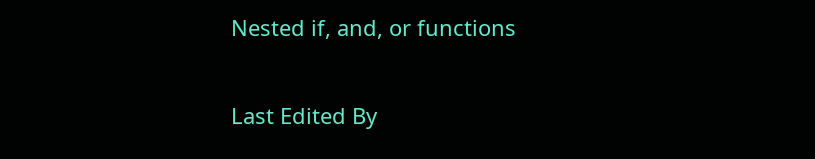Nested if, and, or functions

Last Edited By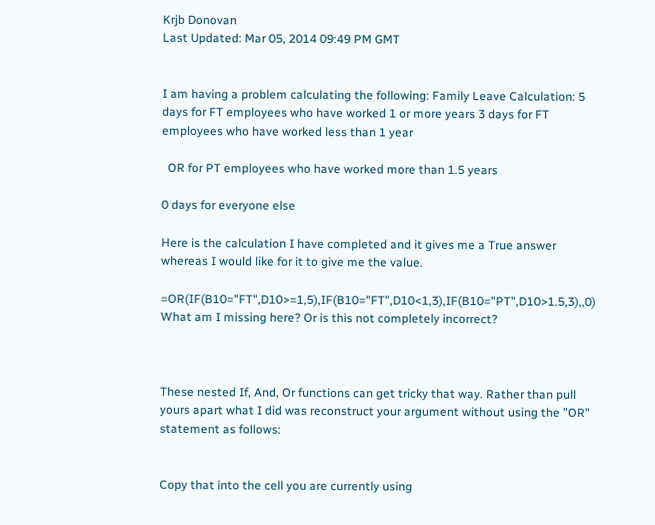Krjb Donovan
Last Updated: Mar 05, 2014 09:49 PM GMT


I am having a problem calculating the following: Family Leave Calculation: 5 days for FT employees who have worked 1 or more years 3 days for FT employees who have worked less than 1 year

  OR for PT employees who have worked more than 1.5 years

0 days for everyone else

Here is the calculation I have completed and it gives me a True answer whereas I would like for it to give me the value.

=OR(IF(B10="FT",D10>=1,5),IF(B10="FT",D10<1,3),IF(B10="PT",D10>1.5,3),,0) What am I missing here? Or is this not completely incorrect?



These nested If, And, Or functions can get tricky that way. Rather than pull yours apart what I did was reconstruct your argument without using the "OR" statement as follows:


Copy that into the cell you are currently using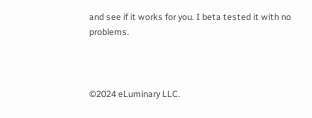and see if it works for you. I beta tested it with no problems.



©2024 eLuminary LLC.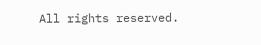All rights reserved.